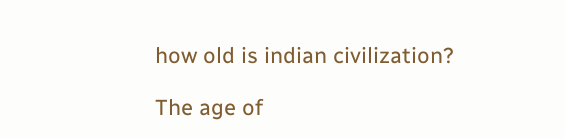how old is indian civilization?

The age of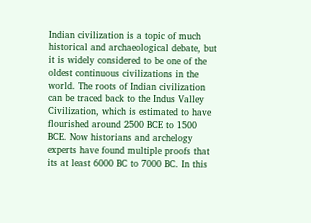Indian civilization is a topic of much historical and archaeological debate, but it is widely considered to be one of the oldest continuous civilizations in the world. The roots of Indian civilization can be traced back to the Indus Valley Civilization, which is estimated to have flourished around 2500 BCE to 1500 BCE. Now historians and archelogy experts have found multiple proofs that its at least 6000 BC to 7000 BC. In this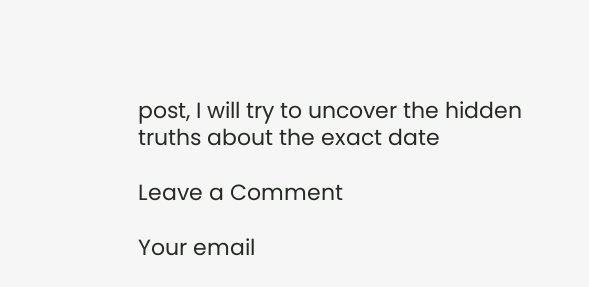post, I will try to uncover the hidden truths about the exact date

Leave a Comment

Your email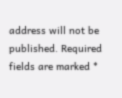address will not be published. Required fields are marked *